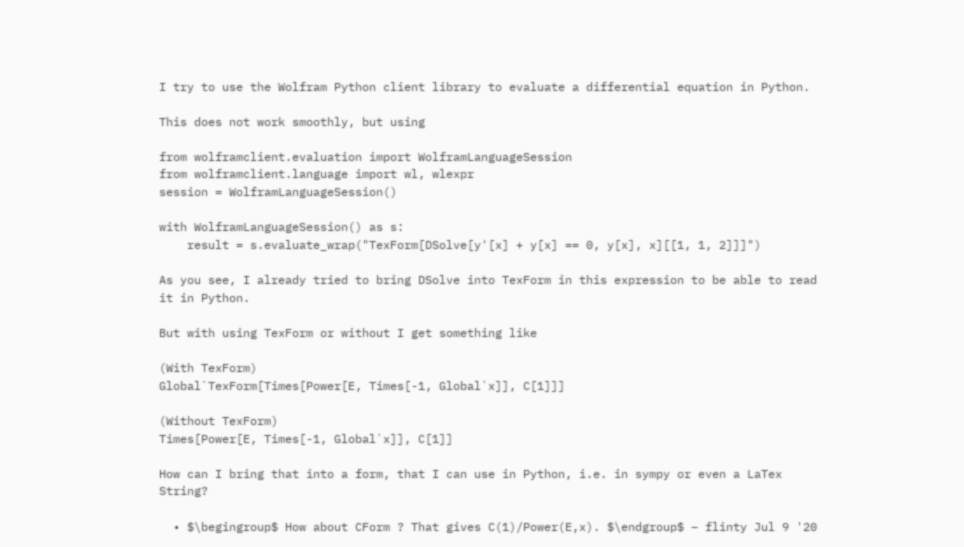I try to use the Wolfram Python client library to evaluate a differential equation in Python.

This does not work smoothly, but using

from wolframclient.evaluation import WolframLanguageSession
from wolframclient.language import wl, wlexpr
session = WolframLanguageSession()

with WolframLanguageSession() as s:
    result = s.evaluate_wrap("TexForm[DSolve[y'[x] + y[x] == 0, y[x], x][[1, 1, 2]]]")

As you see, I already tried to bring DSolve into TexForm in this expression to be able to read it in Python.

But with using TexForm or without I get something like

(With TexForm)
Global`TexForm[Times[Power[E, Times[-1, Global`x]], C[1]]]

(Without TexForm)
Times[Power[E, Times[-1, Global`x]], C[1]]

How can I bring that into a form, that I can use in Python, i.e. in sympy or even a LaTex String?

  • $\begingroup$ How about CForm ? That gives C(1)/Power(E,x). $\endgroup$ – flinty Jul 9 '20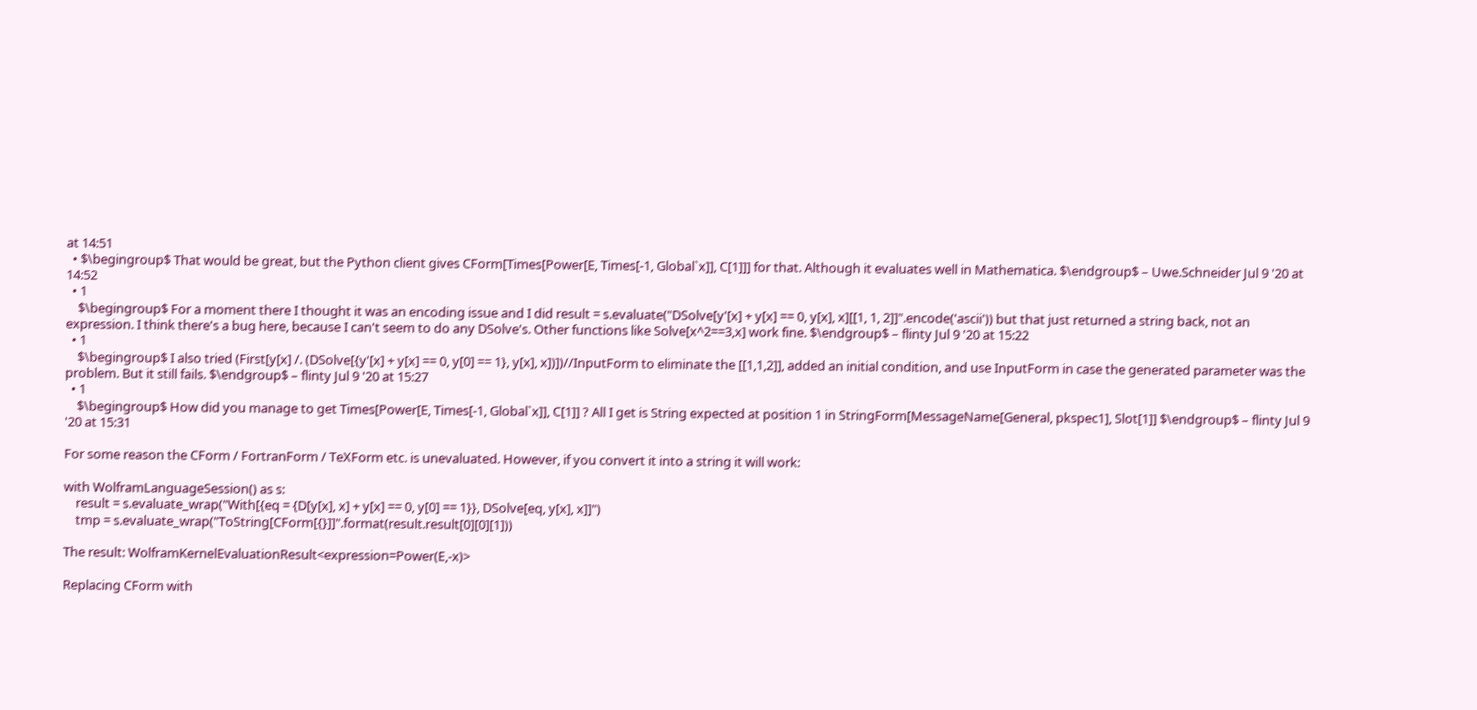at 14:51
  • $\begingroup$ That would be great, but the Python client gives CForm[Times[Power[E, Times[-1, Global`x]], C[1]]] for that. Although it evaluates well in Mathematica. $\endgroup$ – Uwe.Schneider Jul 9 '20 at 14:52
  • 1
    $\begingroup$ For a moment there I thought it was an encoding issue and I did result = s.evaluate("DSolve[y'[x] + y[x] == 0, y[x], x][[1, 1, 2]]".encode('ascii')) but that just returned a string back, not an expression. I think there's a bug here, because I can't seem to do any DSolve's. Other functions like Solve[x^2==3,x] work fine. $\endgroup$ – flinty Jul 9 '20 at 15:22
  • 1
    $\begingroup$ I also tried (First[y[x] /. (DSolve[{y'[x] + y[x] == 0, y[0] == 1}, y[x], x])])//InputForm to eliminate the [[1,1,2]], added an initial condition, and use InputForm in case the generated parameter was the problem. But it still fails. $\endgroup$ – flinty Jul 9 '20 at 15:27
  • 1
    $\begingroup$ How did you manage to get Times[Power[E, Times[-1, Global`x]], C[1]] ? All I get is String expected at position 1 in StringForm[MessageName[General, pkspec1], Slot[1]] $\endgroup$ – flinty Jul 9 '20 at 15:31

For some reason the CForm / FortranForm / TeXForm etc. is unevaluated. However, if you convert it into a string it will work:

with WolframLanguageSession() as s:
    result = s.evaluate_wrap("With[{eq = {D[y[x], x] + y[x] == 0, y[0] == 1}}, DSolve[eq, y[x], x]]")
    tmp = s.evaluate_wrap("ToString[CForm[{}]]".format(result.result[0][0][1]))

The result: WolframKernelEvaluationResult<expression=Power(E,-x)>

Replacing CForm with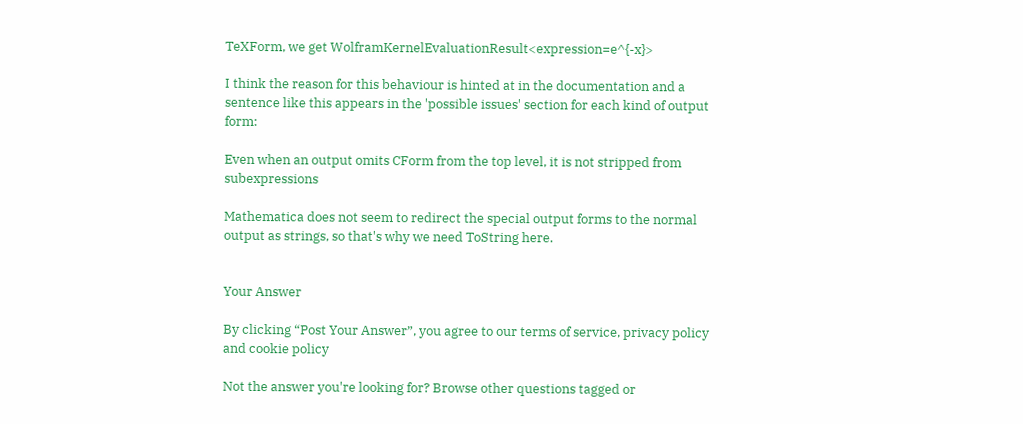TeXForm, we get WolframKernelEvaluationResult<expression=e^{-x}>

I think the reason for this behaviour is hinted at in the documentation and a sentence like this appears in the 'possible issues' section for each kind of output form:

Even when an output omits CForm from the top level, it is not stripped from subexpressions

Mathematica does not seem to redirect the special output forms to the normal output as strings, so that's why we need ToString here.


Your Answer

By clicking “Post Your Answer”, you agree to our terms of service, privacy policy and cookie policy

Not the answer you're looking for? Browse other questions tagged or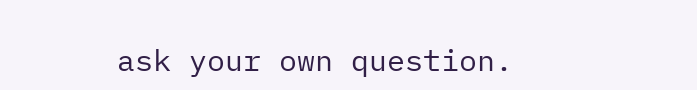ask your own question.